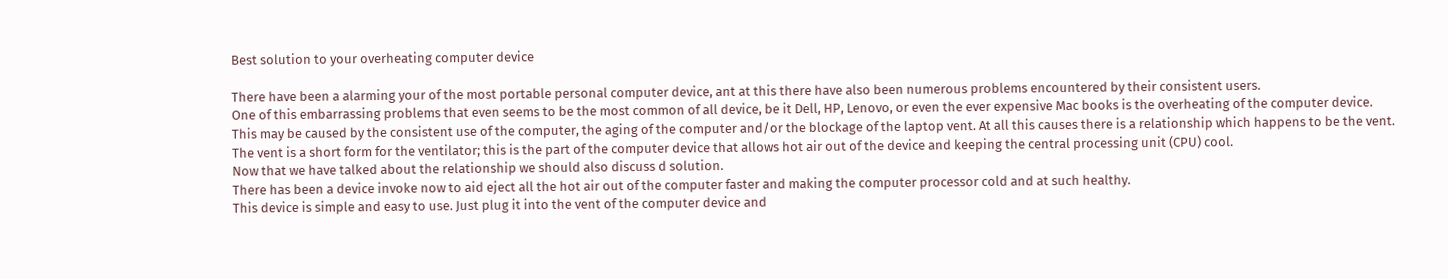Best solution to your overheating computer device

There have been a alarming your of the most portable personal computer device, ant at this there have also been numerous problems encountered by their consistent users.
One of this embarrassing problems that even seems to be the most common of all device, be it Dell, HP, Lenovo, or even the ever expensive Mac books is the overheating of the computer device.
This may be caused by the consistent use of the computer, the aging of the computer and/or the blockage of the laptop vent. At all this causes there is a relationship which happens to be the vent.
The vent is a short form for the ventilator; this is the part of the computer device that allows hot air out of the device and keeping the central processing unit (CPU) cool.
Now that we have talked about the relationship we should also discuss d solution.
There has been a device invoke now to aid eject all the hot air out of the computer faster and making the computer processor cold and at such healthy.
This device is simple and easy to use. Just plug it into the vent of the computer device and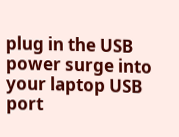plug in the USB power surge into your laptop USB port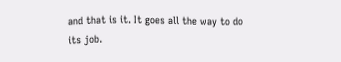and that is it. It goes all the way to do its job.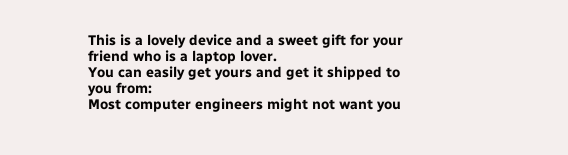This is a lovely device and a sweet gift for your friend who is a laptop lover.
You can easily get yours and get it shipped to you from:
Most computer engineers might not want you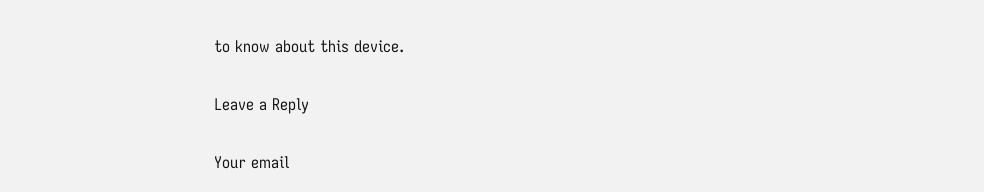to know about this device.

Leave a Reply

Your email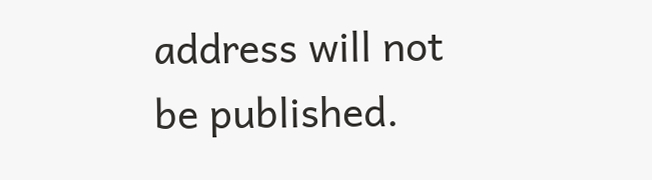address will not be published.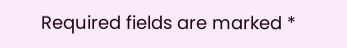Required fields are marked *